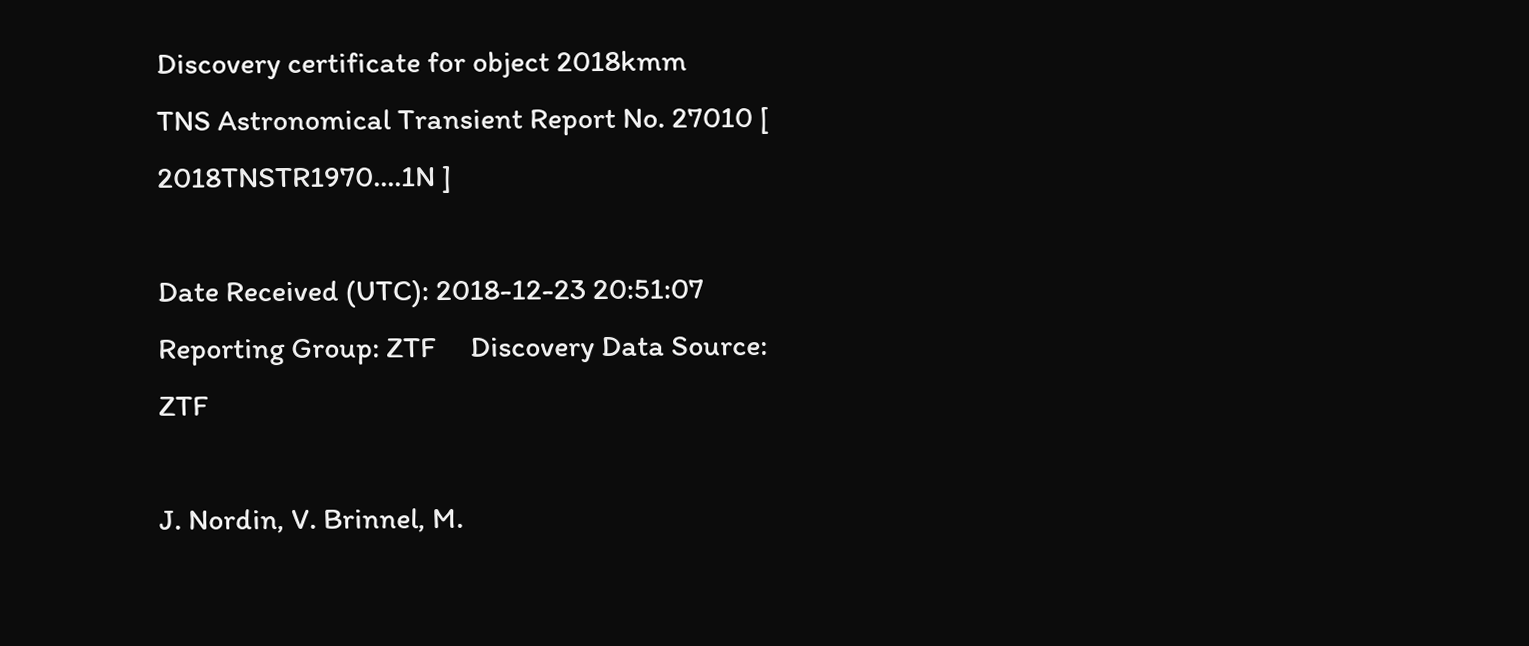Discovery certificate for object 2018kmm
TNS Astronomical Transient Report No. 27010 [ 2018TNSTR1970....1N ]

Date Received (UTC): 2018-12-23 20:51:07
Reporting Group: ZTF     Discovery Data Source: ZTF

J. Nordin, V. Brinnel, M.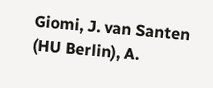Giomi, J. van Santen (HU Berlin), A.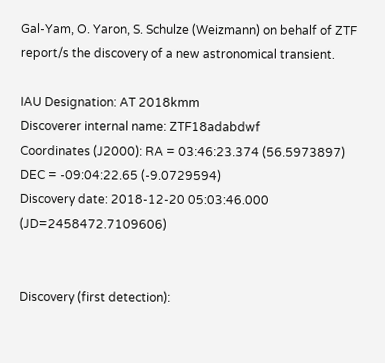Gal-Yam, O. Yaron, S. Schulze (Weizmann) on behalf of ZTF report/s the discovery of a new astronomical transient.

IAU Designation: AT 2018kmm
Discoverer internal name: ZTF18adabdwf
Coordinates (J2000): RA = 03:46:23.374 (56.5973897) DEC = -09:04:22.65 (-9.0729594)
Discovery date: 2018-12-20 05:03:46.000 (JD=2458472.7109606)


Discovery (first detection):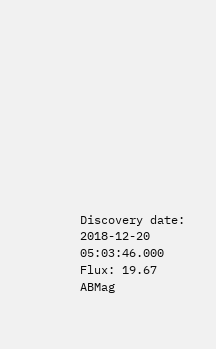Discovery date: 2018-12-20 05:03:46.000
Flux: 19.67 ABMag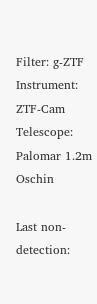Filter: g-ZTF
Instrument: ZTF-Cam
Telescope: Palomar 1.2m Oschin

Last non-detection: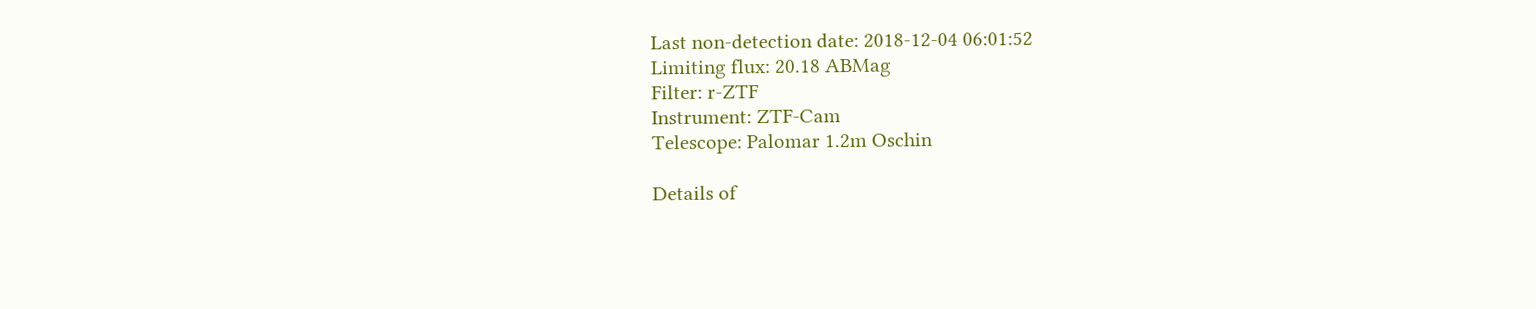Last non-detection date: 2018-12-04 06:01:52
Limiting flux: 20.18 ABMag
Filter: r-ZTF
Instrument: ZTF-Cam
Telescope: Palomar 1.2m Oschin

Details of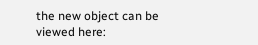the new object can be viewed here: